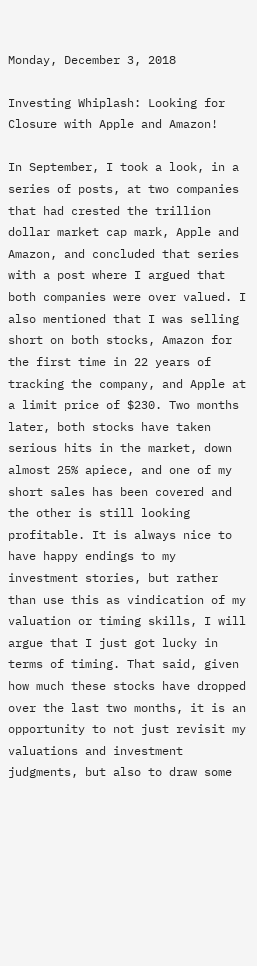Monday, December 3, 2018

Investing Whiplash: Looking for Closure with Apple and Amazon!

In September, I took a look, in a series of posts, at two companies that had crested the trillion dollar market cap mark, Apple and Amazon, and concluded that series with a post where I argued that both companies were over valued. I also mentioned that I was selling short on both stocks, Amazon for the first time in 22 years of tracking the company, and Apple at a limit price of $230. Two months later, both stocks have taken serious hits in the market, down almost 25% apiece, and one of my short sales has been covered and the other is still looking profitable. It is always nice to have happy endings to my investment stories, but rather than use this as vindication of my valuation or timing skills, I will argue that I just got lucky in terms of timing. That said, given how much these stocks have dropped over the last two months, it is an opportunity to not just revisit my valuations and investment judgments, but also to draw some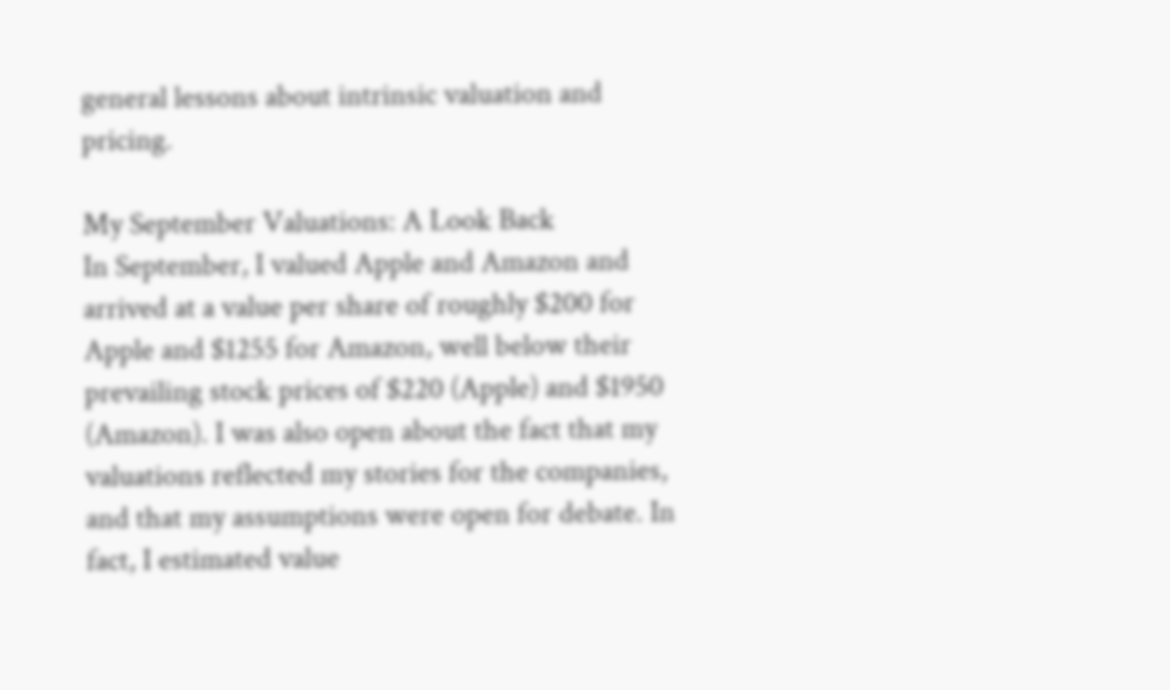general lessons about intrinsic valuation and pricing.

My September Valuations: A Look Back
In September, I valued Apple and Amazon and arrived at a value per share of roughly $200 for Apple and $1255 for Amazon, well below their prevailing stock prices of $220 (Apple) and $1950 (Amazon). I was also open about the fact that my valuations reflected my stories for the companies, and that my assumptions were open for debate. In fact, I estimated value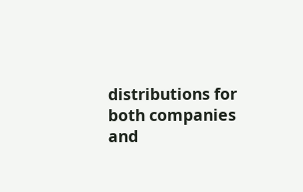distributions for both companies and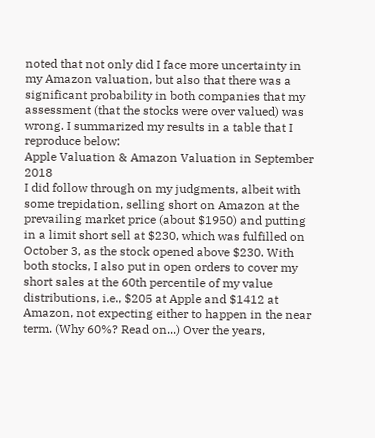noted that not only did I face more uncertainty in my Amazon valuation, but also that there was a significant probability in both companies that my assessment (that the stocks were over valued) was wrong. I summarized my results in a table that I reproduce below:
Apple Valuation & Amazon Valuation in September 2018
I did follow through on my judgments, albeit with some trepidation, selling short on Amazon at the prevailing market price (about $1950) and putting in a limit short sell at $230, which was fulfilled on October 3, as the stock opened above $230. With both stocks, I also put in open orders to cover my short sales at the 60th percentile of my value distributions, i.e., $205 at Apple and $1412 at Amazon, not expecting either to happen in the near term. (Why 60%? Read on...) Over the years,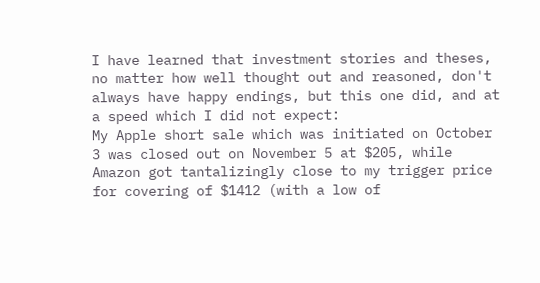I have learned that investment stories and theses, no matter how well thought out and reasoned, don't always have happy endings, but this one did, and at a speed which I did not expect:
My Apple short sale which was initiated on October 3 was closed out on November 5 at $205, while Amazon got tantalizingly close to my trigger price for covering of $1412 (with a low of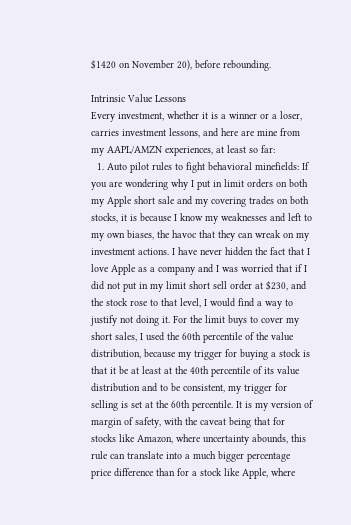$1420 on November 20), before rebounding.

Intrinsic Value Lessons
Every investment, whether it is a winner or a loser, carries investment lessons, and here are mine from my AAPL/AMZN experiences, at least so far:
  1. Auto pilot rules to fight behavioral minefields: If you are wondering why I put in limit orders on both my Apple short sale and my covering trades on both stocks, it is because I know my weaknesses and left to my own biases, the havoc that they can wreak on my investment actions. I have never hidden the fact that I love Apple as a company and I was worried that if I did not put in my limit short sell order at $230, and the stock rose to that level, I would find a way to justify not doing it. For the limit buys to cover my short sales, I used the 60th percentile of the value distribution, because my trigger for buying a stock is that it be at least at the 40th percentile of its value distribution and to be consistent, my trigger for selling is set at the 60th percentile. It is my version of margin of safety, with the caveat being that for stocks like Amazon, where uncertainty abounds, this rule can translate into a much bigger percentage price difference than for a stock like Apple, where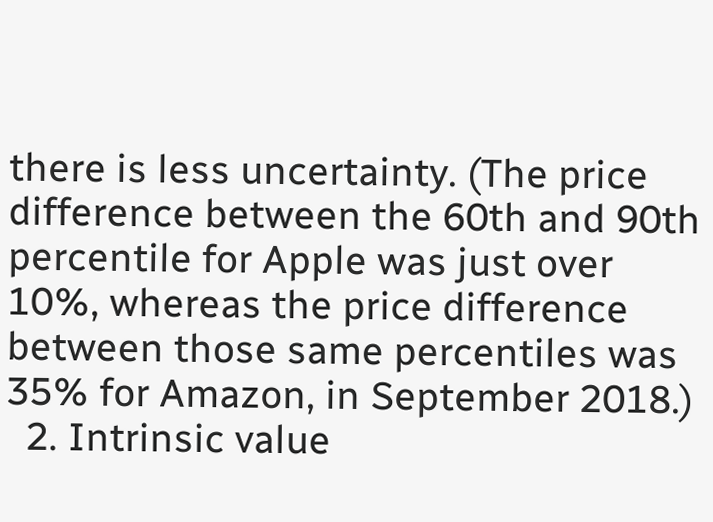there is less uncertainty. (The price difference between the 60th and 90th percentile for Apple was just over 10%, whereas the price difference between those same percentiles was 35% for Amazon, in September 2018.)
  2. Intrinsic value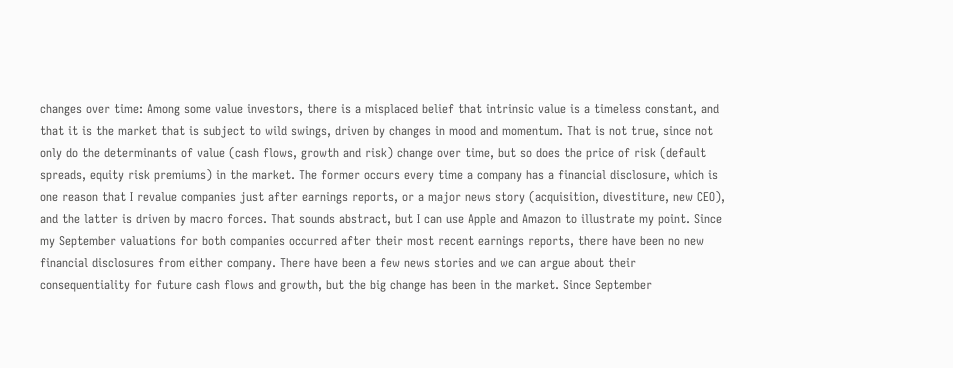changes over time: Among some value investors, there is a misplaced belief that intrinsic value is a timeless constant, and that it is the market that is subject to wild swings, driven by changes in mood and momentum. That is not true, since not only do the determinants of value (cash flows, growth and risk) change over time, but so does the price of risk (default spreads, equity risk premiums) in the market. The former occurs every time a company has a financial disclosure, which is one reason that I revalue companies just after earnings reports, or a major news story (acquisition, divestiture, new CEO),  and the latter is driven by macro forces. That sounds abstract, but I can use Apple and Amazon to illustrate my point. Since my September valuations for both companies occurred after their most recent earnings reports, there have been no new financial disclosures from either company. There have been a few news stories and we can argue about their consequentiality for future cash flows and growth, but the big change has been in the market. Since September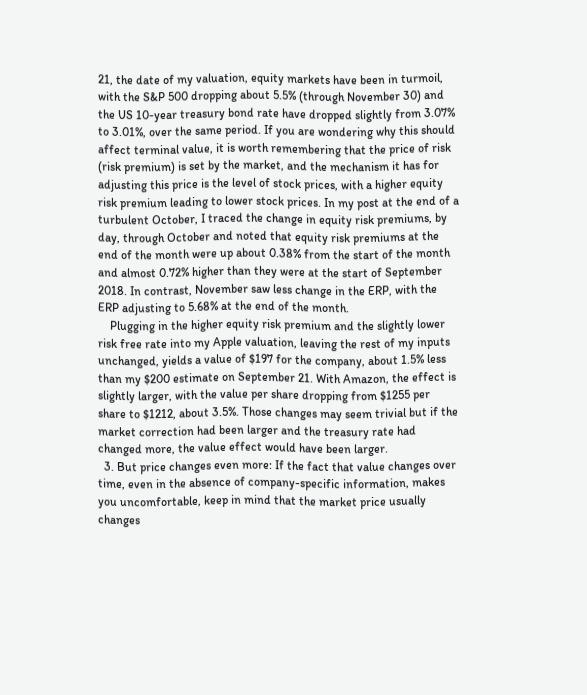21, the date of my valuation, equity markets have been in turmoil, with the S&P 500 dropping about 5.5% (through November 30) and the US 10-year treasury bond rate have dropped slightly from 3.07%  to 3.01%, over the same period. If you are wondering why this should affect terminal value, it is worth remembering that the price of risk (risk premium) is set by the market, and the mechanism it has for adjusting this price is the level of stock prices, with a higher equity risk premium leading to lower stock prices. In my post at the end of a turbulent October, I traced the change in equity risk premiums, by day, through October and noted that equity risk premiums at the end of the month were up about 0.38% from the start of the month and almost 0.72% higher than they were at the start of September 2018. In contrast, November saw less change in the ERP, with the ERP adjusting to 5.68% at the end of the month.
    Plugging in the higher equity risk premium and the slightly lower risk free rate into my Apple valuation, leaving the rest of my inputs unchanged, yields a value of $197 for the company, about 1.5% less than my $200 estimate on September 21. With Amazon, the effect is slightly larger, with the value per share dropping from $1255 per share to $1212, about 3.5%. Those changes may seem trivial but if the market correction had been larger and the treasury rate had changed more, the value effect would have been larger.
  3. But price changes even more: If the fact that value changes over time, even in the absence of company-specific information, makes you uncomfortable, keep in mind that the market price usually changes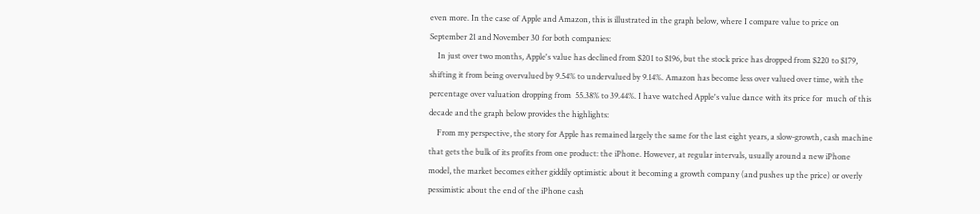even more. In the case of Apple and Amazon, this is illustrated in the graph below, where I compare value to price on September 21 and November 30 for both companies:
    In just over two months, Apple's value has declined from $201 to $196, but the stock price has dropped from $220 to $179, shifting it from being overvalued by 9.54% to undervalued by 9.14%. Amazon has become less over valued over time, with the percentage over valuation dropping from  55.38% to 39.44%. I have watched Apple's value dance with its price for  much of this decade and the graph below provides the highlights:
    From my perspective, the story for Apple has remained largely the same for the last eight years, a slow-growth, cash machine that gets the bulk of its profits from one product: the iPhone. However, at regular intervals, usually around a new iPhone model, the market becomes either giddily optimistic about it becoming a growth company (and pushes up the price) or overly pessimistic about the end of the iPhone cash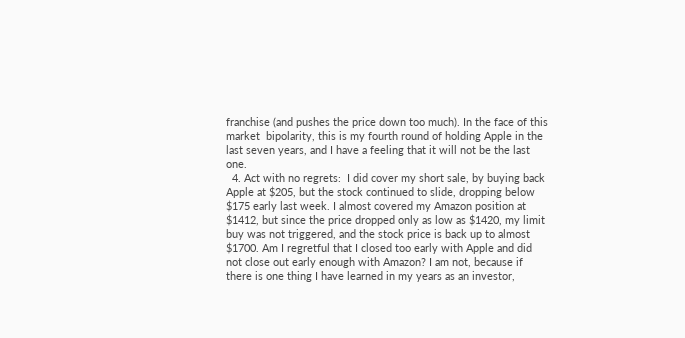franchise (and pushes the price down too much). In the face of this market  bipolarity, this is my fourth round of holding Apple in the last seven years, and I have a feeling that it will not be the last one.
  4. Act with no regrets:  I did cover my short sale, by buying back Apple at $205, but the stock continued to slide, dropping below $175 early last week. I almost covered my Amazon position at $1412, but since the price dropped only as low as $1420, my limit buy was not triggered, and the stock price is back up to almost $1700. Am I regretful that I closed too early with Apple and did not close out early enough with Amazon? I am not, because if there is one thing I have learned in my years as an investor,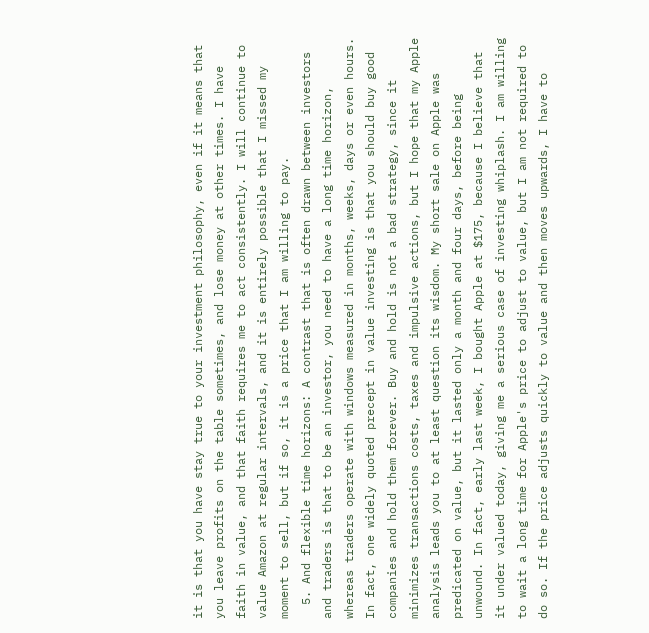it is that you have stay true to your investment philosophy, even if it means that you leave profits on the table sometimes, and lose money at other times. I have faith in value, and that faith requires me to act consistently. I will continue to value Amazon at regular intervals, and it is entirely possible that I missed my moment to sell, but if so, it is a price that I am willing to pay.
  5. And flexible time horizons: A contrast that is often drawn between investors and traders is that to be an investor, you need to have a long time horizon, whereas traders operate with windows measured in months, weeks, days or even hours. In fact, one widely quoted precept in value investing is that you should buy good companies and hold them forever. Buy and hold is not a bad strategy, since it minimizes transactions costs, taxes and impulsive actions, but I hope that my Apple analysis leads you to at least question its wisdom. My short sale on Apple was predicated on value, but it lasted only a month and four days, before being unwound. In fact, early last week, I bought Apple at $175, because I believe that it under valued today, giving me a serious case of investing whiplash. I am willing to wait a long time for Apple's price to adjust to value, but I am not required to do so. If the price adjusts quickly to value and then moves upwards, I have to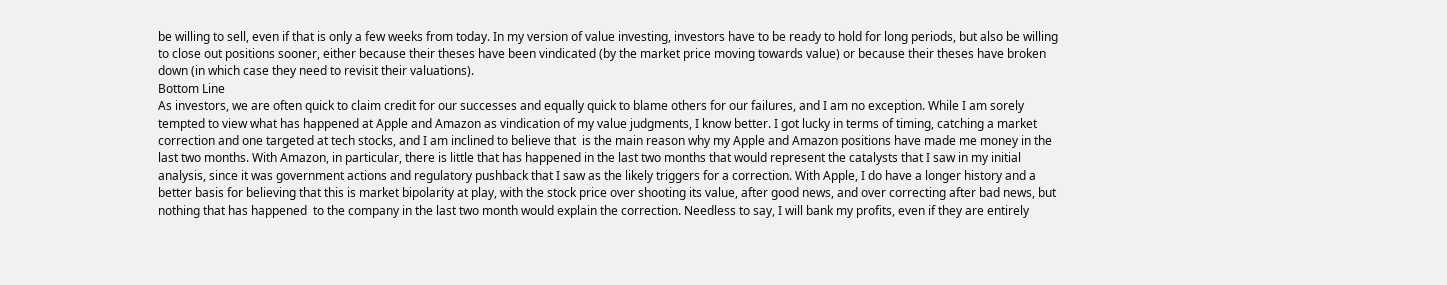be willing to sell, even if that is only a few weeks from today. In my version of value investing, investors have to be ready to hold for long periods, but also be willing to close out positions sooner, either because their theses have been vindicated (by the market price moving towards value) or because their theses have broken down (in which case they need to revisit their valuations).
Bottom Line
As investors, we are often quick to claim credit for our successes and equally quick to blame others for our failures, and I am no exception. While I am sorely tempted to view what has happened at Apple and Amazon as vindication of my value judgments, I know better. I got lucky in terms of timing, catching a market correction and one targeted at tech stocks, and I am inclined to believe that  is the main reason why my Apple and Amazon positions have made me money in the last two months. With Amazon, in particular, there is little that has happened in the last two months that would represent the catalysts that I saw in my initial analysis, since it was government actions and regulatory pushback that I saw as the likely triggers for a correction. With Apple, I do have a longer history and a better basis for believing that this is market bipolarity at play, with the stock price over shooting its value, after good news, and over correcting after bad news, but nothing that has happened  to the company in the last two month would explain the correction. Needless to say, I will bank my profits, even if they are entirely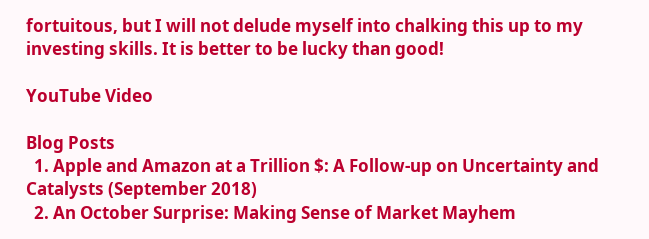fortuitous, but I will not delude myself into chalking this up to my investing skills. It is better to be lucky than good!

YouTube Video

Blog Posts
  1. Apple and Amazon at a Trillion $: A Follow-up on Uncertainty and Catalysts (September 2018)
  2. An October Surprise: Making Sense of Market Mayhem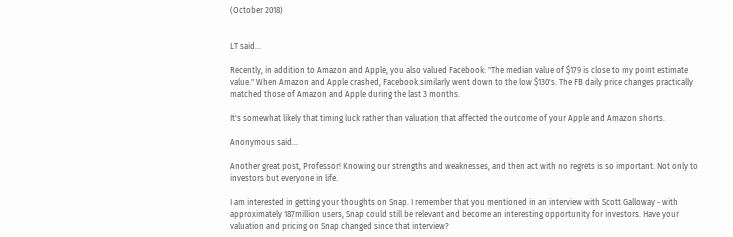(October 2018)


LT said...

Recently, in addition to Amazon and Apple, you also valued Facebook: "The median value of $179 is close to my point estimate value." When Amazon and Apple crashed, Facebook similarly went down to the low $130's. The FB daily price changes practically matched those of Amazon and Apple during the last 3 months.

It's somewhat likely that timing luck rather than valuation that affected the outcome of your Apple and Amazon shorts.

Anonymous said...

Another great post, Professor! Knowing our strengths and weaknesses, and then act with no regrets is so important. Not only to investors but everyone in life.

I am interested in getting your thoughts on Snap. I remember that you mentioned in an interview with Scott Galloway - with approximately 187million users, Snap could still be relevant and become an interesting opportunity for investors. Have your valuation and pricing on Snap changed since that interview?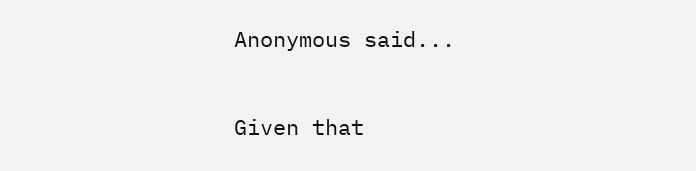Anonymous said...

Given that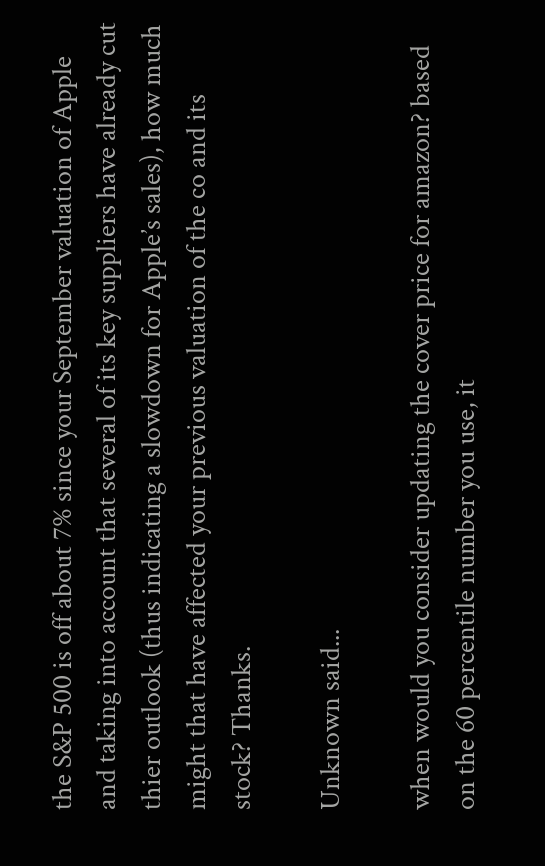the S&P 500 is off about 7% since your September valuation of Apple and taking into account that several of its key suppliers have already cut thier outlook (thus indicating a slowdown for Apple’s sales), how much might that have affected your previous valuation of the co and its stock? Thanks.

Unknown said...

when would you consider updating the cover price for amazon? based on the 60 percentile number you use, it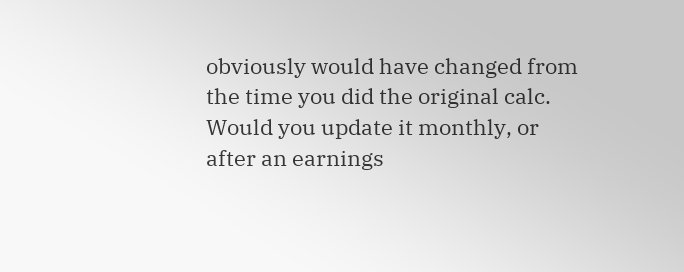obviously would have changed from the time you did the original calc. Would you update it monthly, or after an earnings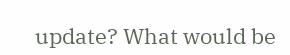update? What would be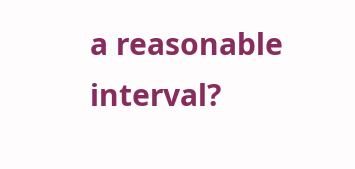a reasonable interval?